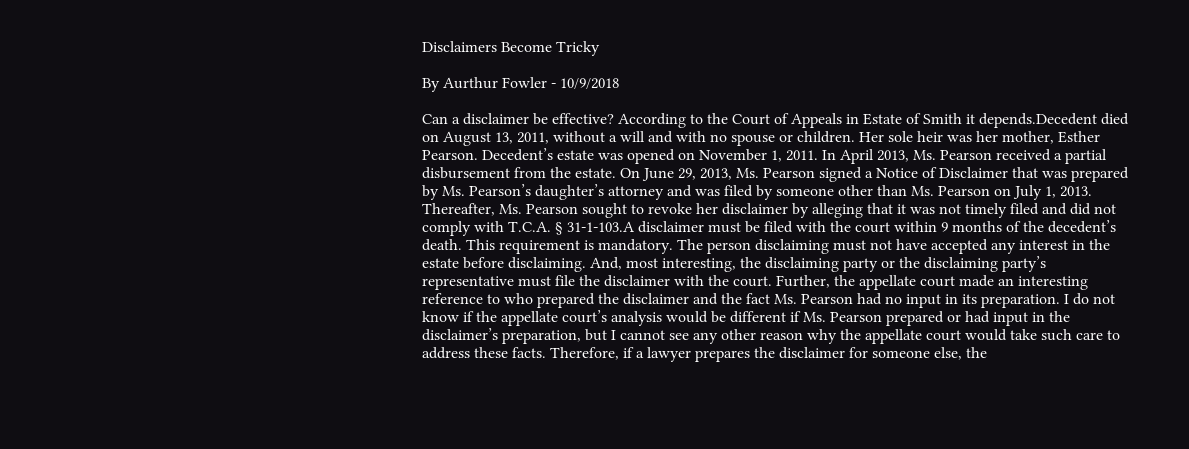Disclaimers Become Tricky

By Aurthur Fowler - 10/9/2018

Can a disclaimer be effective? According to the Court of Appeals in Estate of Smith it depends.Decedent died on August 13, 2011, without a will and with no spouse or children. Her sole heir was her mother, Esther Pearson. Decedent’s estate was opened on November 1, 2011. In April 2013, Ms. Pearson received a partial disbursement from the estate. On June 29, 2013, Ms. Pearson signed a Notice of Disclaimer that was prepared by Ms. Pearson’s daughter’s attorney and was filed by someone other than Ms. Pearson on July 1, 2013. Thereafter, Ms. Pearson sought to revoke her disclaimer by alleging that it was not timely filed and did not comply with T.C.A. § 31-1-103.A disclaimer must be filed with the court within 9 months of the decedent’s death. This requirement is mandatory. The person disclaiming must not have accepted any interest in the estate before disclaiming. And, most interesting, the disclaiming party or the disclaiming party’s representative must file the disclaimer with the court. Further, the appellate court made an interesting reference to who prepared the disclaimer and the fact Ms. Pearson had no input in its preparation. I do not know if the appellate court’s analysis would be different if Ms. Pearson prepared or had input in the disclaimer’s preparation, but I cannot see any other reason why the appellate court would take such care to address these facts. Therefore, if a lawyer prepares the disclaimer for someone else, the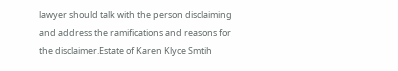lawyer should talk with the person disclaiming and address the ramifications and reasons for the disclaimer.Estate of Karen Klyce Smtih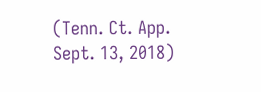(Tenn. Ct. App. Sept. 13, 2018)